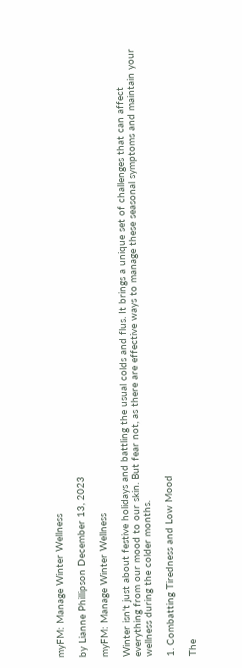myFM: Manage Winter Wellness

by Lianne Phillipson December 13, 2023

myFM: Manage Winter Wellness

Winter isn't just about festive holidays and battling the usual colds and flus. It brings a unique set of challenges that can affect everything from our mood to our skin. But fear not, as there are effective ways to manage these seasonal symptoms and maintain your wellness during the colder months.

1. Combatting Tiredness and Low Mood

The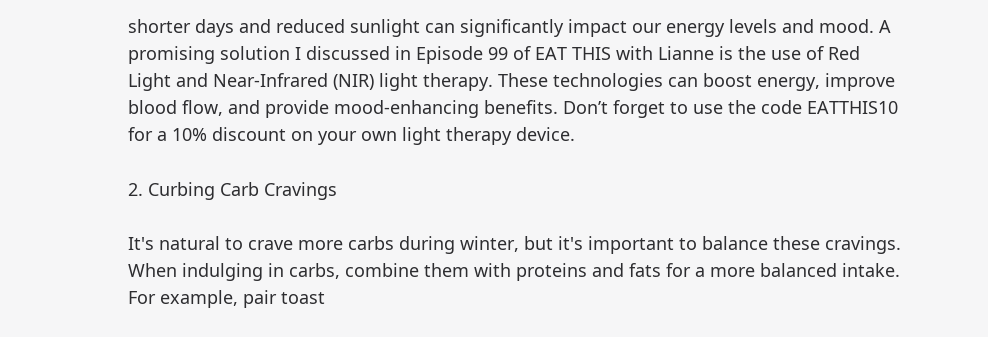shorter days and reduced sunlight can significantly impact our energy levels and mood. A promising solution I discussed in Episode 99 of EAT THIS with Lianne is the use of Red Light and Near-Infrared (NIR) light therapy. These technologies can boost energy, improve blood flow, and provide mood-enhancing benefits. Don’t forget to use the code EATTHIS10 for a 10% discount on your own light therapy device.

2. Curbing Carb Cravings

It's natural to crave more carbs during winter, but it's important to balance these cravings. When indulging in carbs, combine them with proteins and fats for a more balanced intake. For example, pair toast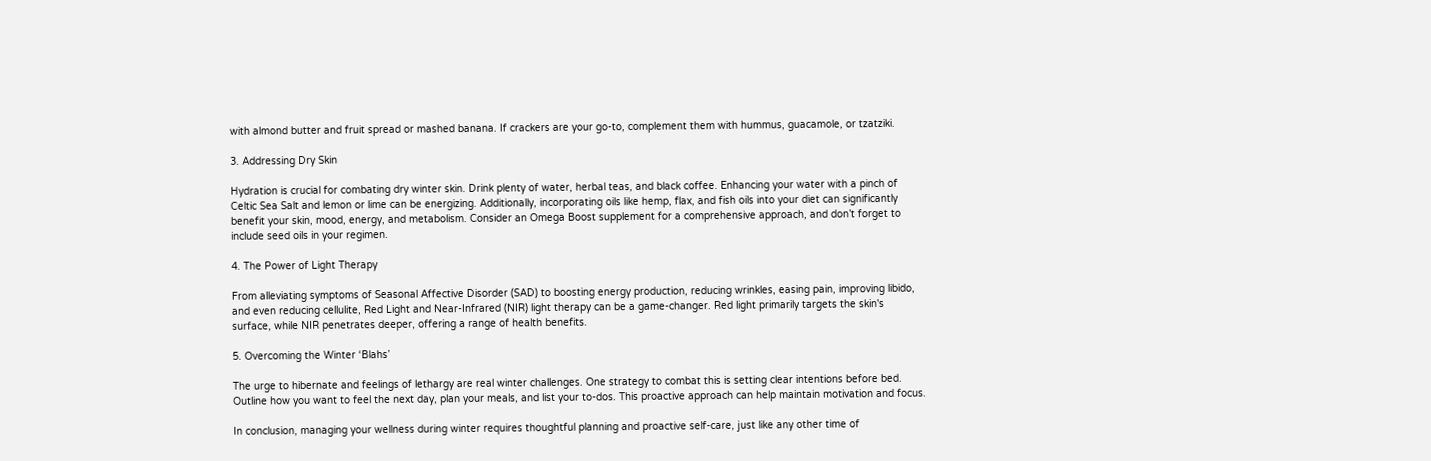with almond butter and fruit spread or mashed banana. If crackers are your go-to, complement them with hummus, guacamole, or tzatziki.

3. Addressing Dry Skin

Hydration is crucial for combating dry winter skin. Drink plenty of water, herbal teas, and black coffee. Enhancing your water with a pinch of Celtic Sea Salt and lemon or lime can be energizing. Additionally, incorporating oils like hemp, flax, and fish oils into your diet can significantly benefit your skin, mood, energy, and metabolism. Consider an Omega Boost supplement for a comprehensive approach, and don’t forget to include seed oils in your regimen.

4. The Power of Light Therapy

From alleviating symptoms of Seasonal Affective Disorder (SAD) to boosting energy production, reducing wrinkles, easing pain, improving libido, and even reducing cellulite, Red Light and Near-Infrared (NIR) light therapy can be a game-changer. Red light primarily targets the skin's surface, while NIR penetrates deeper, offering a range of health benefits.

5. Overcoming the Winter ‘Blahs’

The urge to hibernate and feelings of lethargy are real winter challenges. One strategy to combat this is setting clear intentions before bed. Outline how you want to feel the next day, plan your meals, and list your to-dos. This proactive approach can help maintain motivation and focus.

In conclusion, managing your wellness during winter requires thoughtful planning and proactive self-care, just like any other time of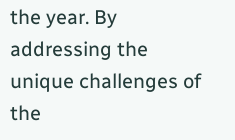the year. By addressing the unique challenges of the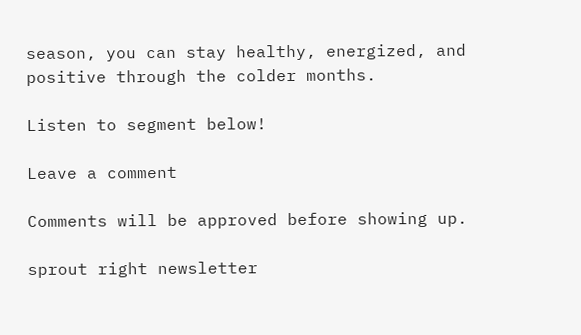season, you can stay healthy, energized, and positive through the colder months.

Listen to segment below!

Leave a comment

Comments will be approved before showing up.

sprout right newsletter